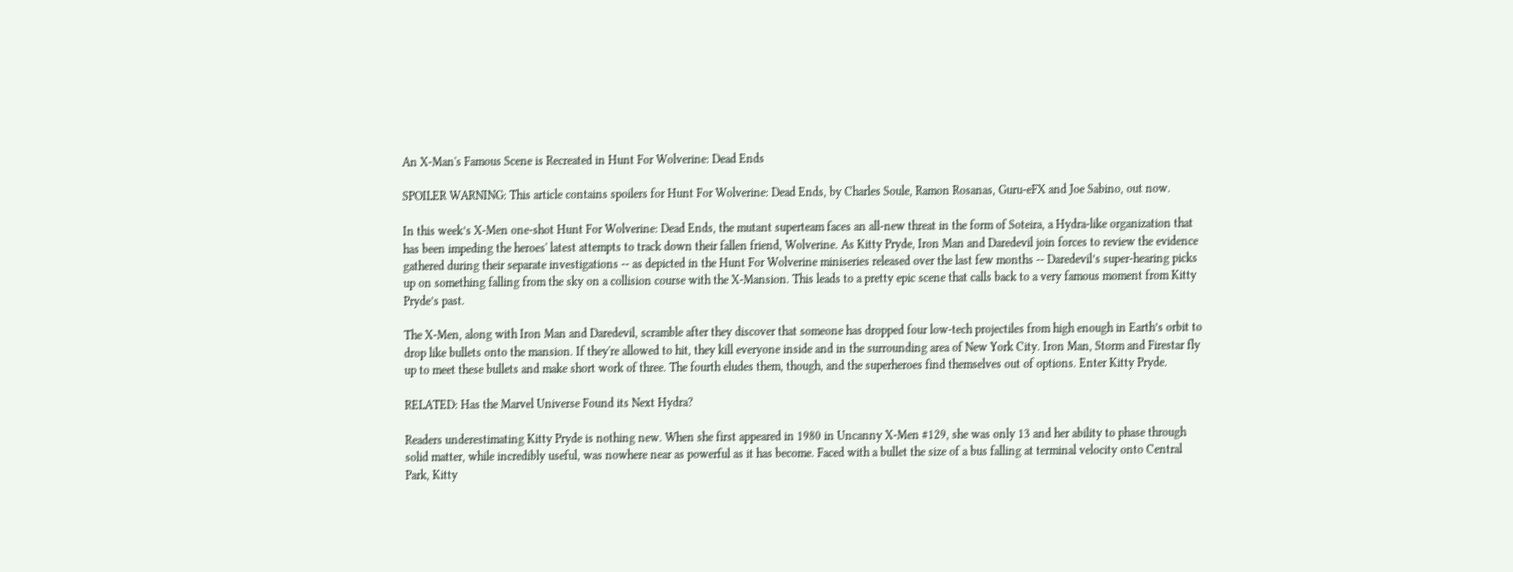An X-Man's Famous Scene is Recreated in Hunt For Wolverine: Dead Ends

SPOILER WARNING: This article contains spoilers for Hunt For Wolverine: Dead Ends, by Charles Soule, Ramon Rosanas, Guru-eFX and Joe Sabino, out now.

In this week’s X-Men one-shot Hunt For Wolverine: Dead Ends, the mutant superteam faces an all-new threat in the form of Soteira, a Hydra-like organization that has been impeding the heroes' latest attempts to track down their fallen friend, Wolverine. As Kitty Pryde, Iron Man and Daredevil join forces to review the evidence gathered during their separate investigations -- as depicted in the Hunt For Wolverine miniseries released over the last few months -- Daredevil’s super-hearing picks up on something falling from the sky on a collision course with the X-Mansion. This leads to a pretty epic scene that calls back to a very famous moment from Kitty Pryde’s past.

The X-Men, along with Iron Man and Daredevil, scramble after they discover that someone has dropped four low-tech projectiles from high enough in Earth’s orbit to drop like bullets onto the mansion. If they're allowed to hit, they kill everyone inside and in the surrounding area of New York City. Iron Man, Storm and Firestar fly up to meet these bullets and make short work of three. The fourth eludes them, though, and the superheroes find themselves out of options. Enter Kitty Pryde.

RELATED: Has the Marvel Universe Found its Next Hydra?

Readers underestimating Kitty Pryde is nothing new. When she first appeared in 1980 in Uncanny X-Men #129, she was only 13 and her ability to phase through solid matter, while incredibly useful, was nowhere near as powerful as it has become. Faced with a bullet the size of a bus falling at terminal velocity onto Central Park, Kitty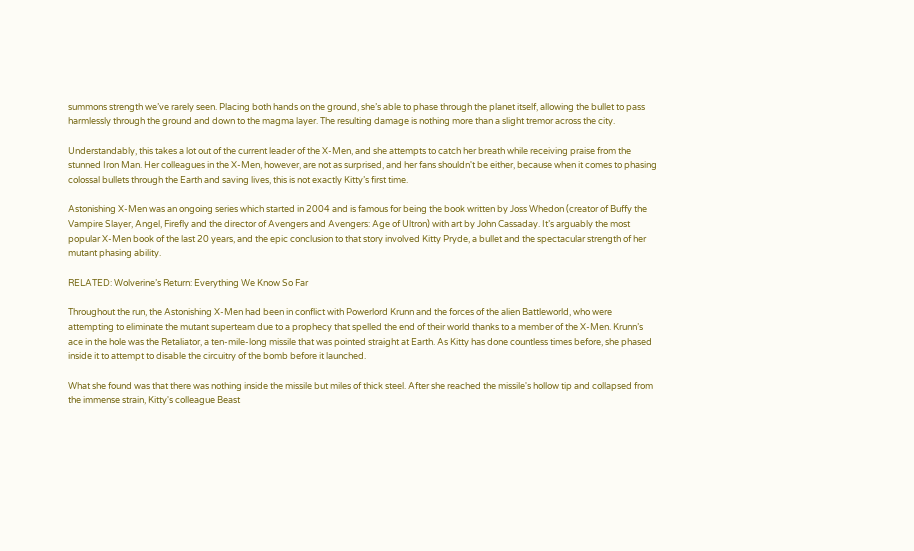summons strength we’ve rarely seen. Placing both hands on the ground, she’s able to phase through the planet itself, allowing the bullet to pass harmlessly through the ground and down to the magma layer. The resulting damage is nothing more than a slight tremor across the city.

Understandably, this takes a lot out of the current leader of the X-Men, and she attempts to catch her breath while receiving praise from the stunned Iron Man. Her colleagues in the X-Men, however, are not as surprised, and her fans shouldn't be either, because when it comes to phasing colossal bullets through the Earth and saving lives, this is not exactly Kitty’s first time.

Astonishing X-Men was an ongoing series which started in 2004 and is famous for being the book written by Joss Whedon (creator of Buffy the Vampire Slayer, Angel, Firefly and the director of Avengers and Avengers: Age of Ultron) with art by John Cassaday. It’s arguably the most popular X-Men book of the last 20 years, and the epic conclusion to that story involved Kitty Pryde, a bullet and the spectacular strength of her mutant phasing ability.

RELATED: Wolverine’s Return: Everything We Know So Far

Throughout the run, the Astonishing X-Men had been in conflict with Powerlord Krunn and the forces of the alien Battleworld, who were attempting to eliminate the mutant superteam due to a prophecy that spelled the end of their world thanks to a member of the X-Men. Krunn’s ace in the hole was the Retaliator, a ten-mile-long missile that was pointed straight at Earth. As Kitty has done countless times before, she phased inside it to attempt to disable the circuitry of the bomb before it launched.

What she found was that there was nothing inside the missile but miles of thick steel. After she reached the missile's hollow tip and collapsed from the immense strain, Kitty's colleague Beast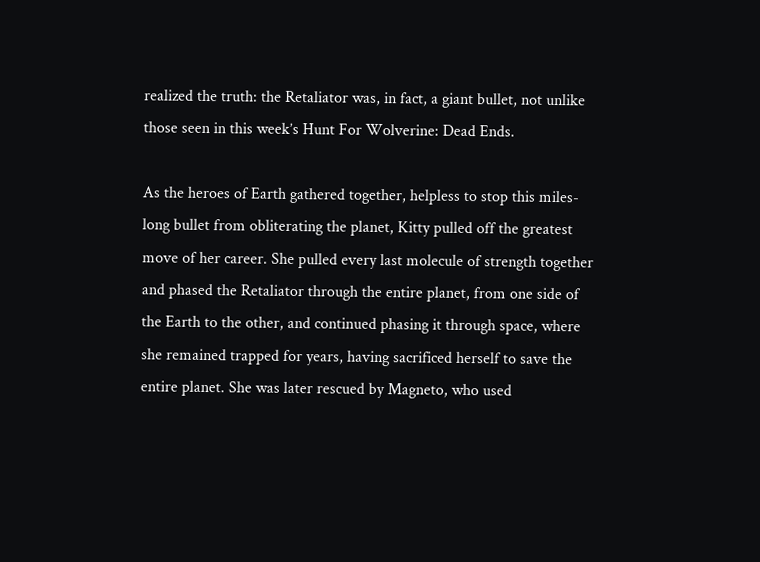realized the truth: the Retaliator was, in fact, a giant bullet, not unlike those seen in this week’s Hunt For Wolverine: Dead Ends.

As the heroes of Earth gathered together, helpless to stop this miles-long bullet from obliterating the planet, Kitty pulled off the greatest move of her career. She pulled every last molecule of strength together and phased the Retaliator through the entire planet, from one side of the Earth to the other, and continued phasing it through space, where she remained trapped for years, having sacrificed herself to save the entire planet. She was later rescued by Magneto, who used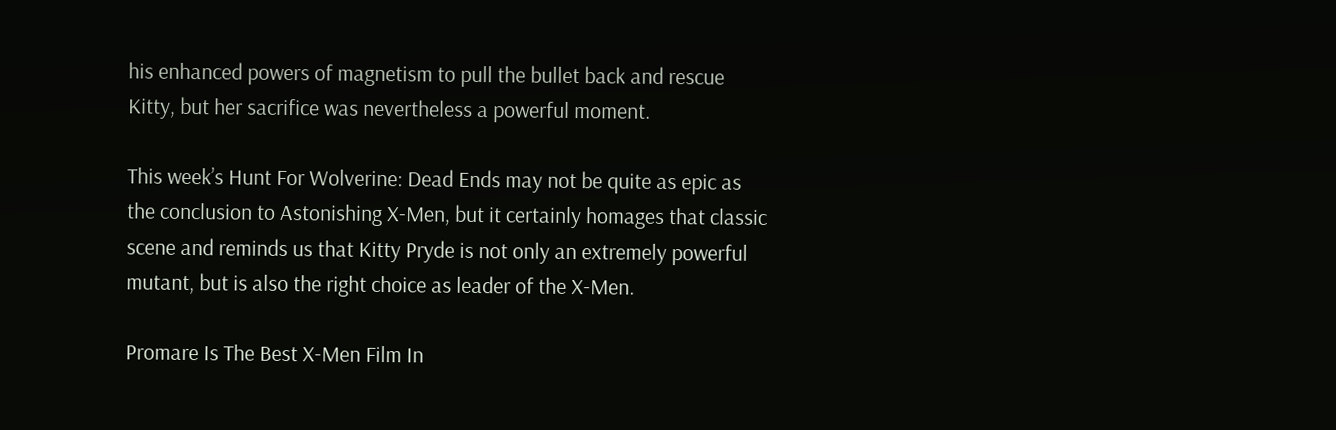his enhanced powers of magnetism to pull the bullet back and rescue Kitty, but her sacrifice was nevertheless a powerful moment.

This week’s Hunt For Wolverine: Dead Ends may not be quite as epic as the conclusion to Astonishing X-Men, but it certainly homages that classic scene and reminds us that Kitty Pryde is not only an extremely powerful mutant, but is also the right choice as leader of the X-Men.

Promare Is The Best X-Men Film In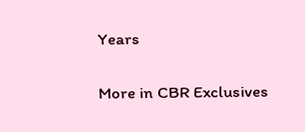Years

More in CBR Exclusives